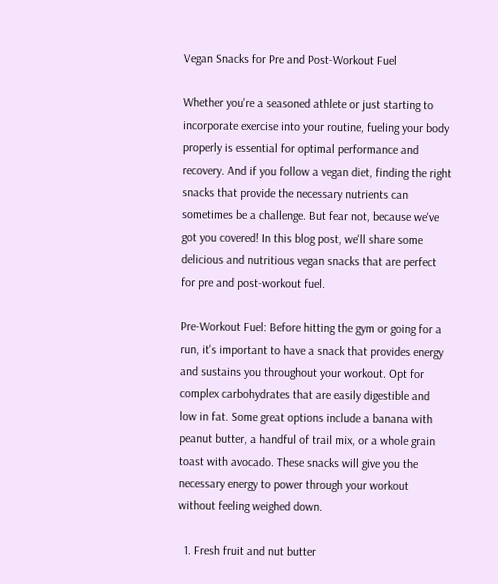Vegan Snacks for Pre and Post-Workout Fuel

Whether you're a seasoned athlete or just starting to incorporate exercise into your routine, fueling your body properly is essential for optimal performance and recovery. And if you follow a vegan diet, finding the right snacks that provide the necessary nutrients can sometimes be a challenge. But fear not, because we've got you covered! In this blog post, we'll share some delicious and nutritious vegan snacks that are perfect for pre and post-workout fuel.

Pre-Workout Fuel: Before hitting the gym or going for a run, it's important to have a snack that provides energy and sustains you throughout your workout. Opt for complex carbohydrates that are easily digestible and low in fat. Some great options include a banana with peanut butter, a handful of trail mix, or a whole grain toast with avocado. These snacks will give you the necessary energy to power through your workout without feeling weighed down.

  1. Fresh fruit and nut butter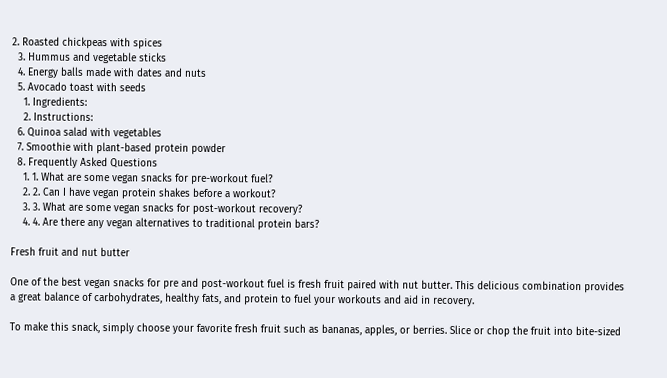2. Roasted chickpeas with spices
  3. Hummus and vegetable sticks
  4. Energy balls made with dates and nuts
  5. Avocado toast with seeds
    1. Ingredients:
    2. Instructions:
  6. Quinoa salad with vegetables
  7. Smoothie with plant-based protein powder
  8. Frequently Asked Questions
    1. 1. What are some vegan snacks for pre-workout fuel?
    2. 2. Can I have vegan protein shakes before a workout?
    3. 3. What are some vegan snacks for post-workout recovery?
    4. 4. Are there any vegan alternatives to traditional protein bars?

Fresh fruit and nut butter

One of the best vegan snacks for pre and post-workout fuel is fresh fruit paired with nut butter. This delicious combination provides a great balance of carbohydrates, healthy fats, and protein to fuel your workouts and aid in recovery.

To make this snack, simply choose your favorite fresh fruit such as bananas, apples, or berries. Slice or chop the fruit into bite-sized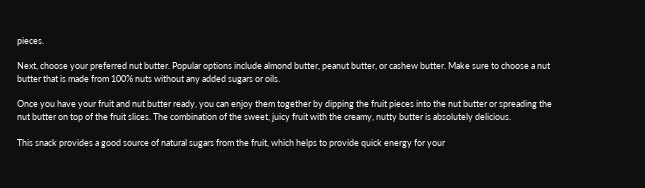pieces.

Next, choose your preferred nut butter. Popular options include almond butter, peanut butter, or cashew butter. Make sure to choose a nut butter that is made from 100% nuts without any added sugars or oils.

Once you have your fruit and nut butter ready, you can enjoy them together by dipping the fruit pieces into the nut butter or spreading the nut butter on top of the fruit slices. The combination of the sweet, juicy fruit with the creamy, nutty butter is absolutely delicious.

This snack provides a good source of natural sugars from the fruit, which helps to provide quick energy for your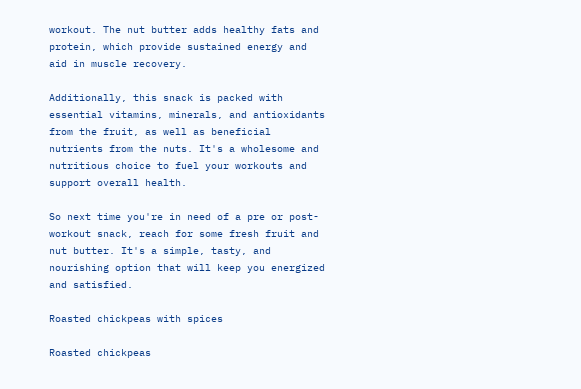workout. The nut butter adds healthy fats and protein, which provide sustained energy and aid in muscle recovery.

Additionally, this snack is packed with essential vitamins, minerals, and antioxidants from the fruit, as well as beneficial nutrients from the nuts. It's a wholesome and nutritious choice to fuel your workouts and support overall health.

So next time you're in need of a pre or post-workout snack, reach for some fresh fruit and nut butter. It's a simple, tasty, and nourishing option that will keep you energized and satisfied.

Roasted chickpeas with spices

Roasted chickpeas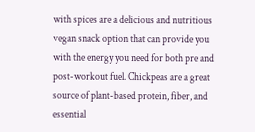with spices are a delicious and nutritious vegan snack option that can provide you with the energy you need for both pre and post-workout fuel. Chickpeas are a great source of plant-based protein, fiber, and essential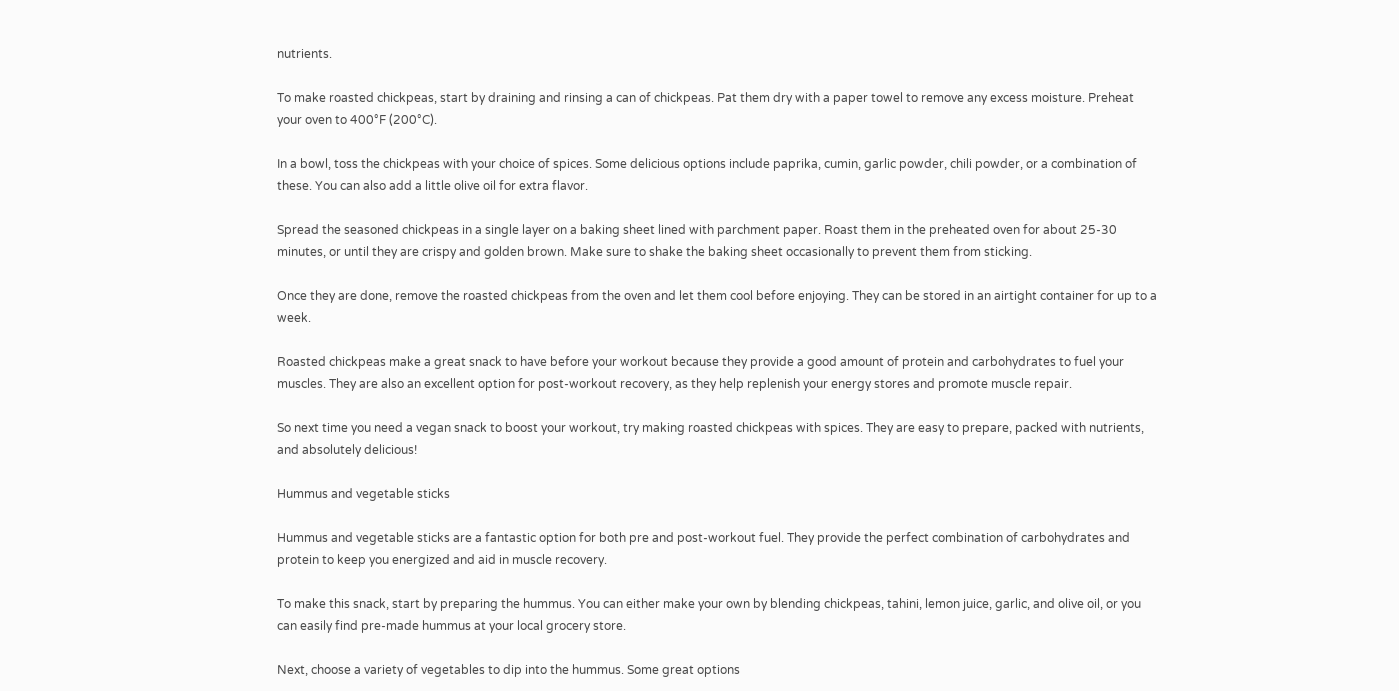nutrients.

To make roasted chickpeas, start by draining and rinsing a can of chickpeas. Pat them dry with a paper towel to remove any excess moisture. Preheat your oven to 400°F (200°C).

In a bowl, toss the chickpeas with your choice of spices. Some delicious options include paprika, cumin, garlic powder, chili powder, or a combination of these. You can also add a little olive oil for extra flavor.

Spread the seasoned chickpeas in a single layer on a baking sheet lined with parchment paper. Roast them in the preheated oven for about 25-30 minutes, or until they are crispy and golden brown. Make sure to shake the baking sheet occasionally to prevent them from sticking.

Once they are done, remove the roasted chickpeas from the oven and let them cool before enjoying. They can be stored in an airtight container for up to a week.

Roasted chickpeas make a great snack to have before your workout because they provide a good amount of protein and carbohydrates to fuel your muscles. They are also an excellent option for post-workout recovery, as they help replenish your energy stores and promote muscle repair.

So next time you need a vegan snack to boost your workout, try making roasted chickpeas with spices. They are easy to prepare, packed with nutrients, and absolutely delicious!

Hummus and vegetable sticks

Hummus and vegetable sticks are a fantastic option for both pre and post-workout fuel. They provide the perfect combination of carbohydrates and protein to keep you energized and aid in muscle recovery.

To make this snack, start by preparing the hummus. You can either make your own by blending chickpeas, tahini, lemon juice, garlic, and olive oil, or you can easily find pre-made hummus at your local grocery store.

Next, choose a variety of vegetables to dip into the hummus. Some great options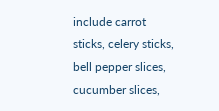include carrot sticks, celery sticks, bell pepper slices, cucumber slices,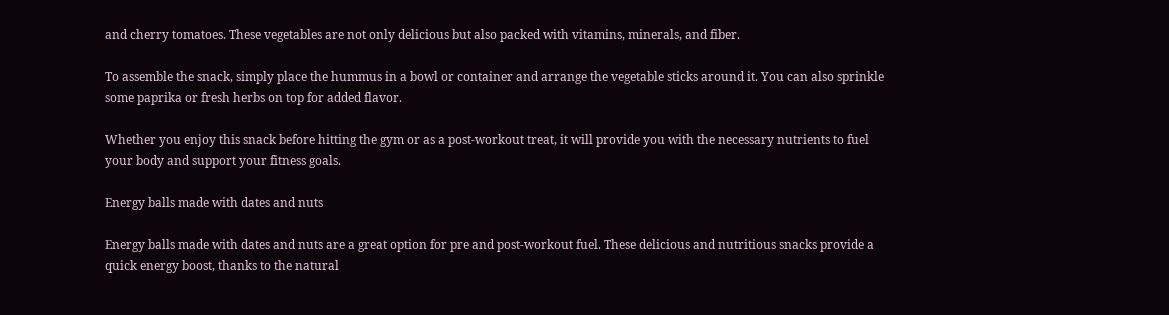and cherry tomatoes. These vegetables are not only delicious but also packed with vitamins, minerals, and fiber.

To assemble the snack, simply place the hummus in a bowl or container and arrange the vegetable sticks around it. You can also sprinkle some paprika or fresh herbs on top for added flavor.

Whether you enjoy this snack before hitting the gym or as a post-workout treat, it will provide you with the necessary nutrients to fuel your body and support your fitness goals.

Energy balls made with dates and nuts

Energy balls made with dates and nuts are a great option for pre and post-workout fuel. These delicious and nutritious snacks provide a quick energy boost, thanks to the natural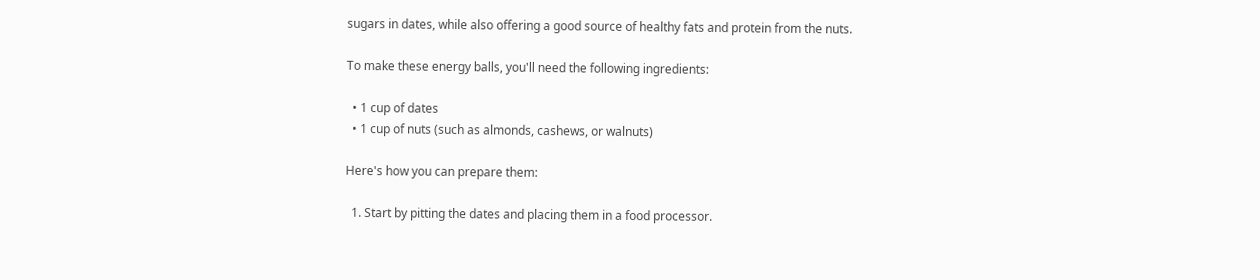sugars in dates, while also offering a good source of healthy fats and protein from the nuts.

To make these energy balls, you'll need the following ingredients:

  • 1 cup of dates
  • 1 cup of nuts (such as almonds, cashews, or walnuts)

Here's how you can prepare them:

  1. Start by pitting the dates and placing them in a food processor.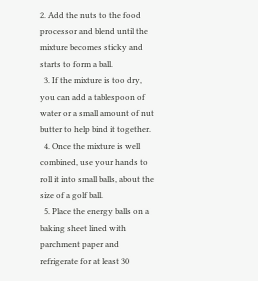2. Add the nuts to the food processor and blend until the mixture becomes sticky and starts to form a ball.
  3. If the mixture is too dry, you can add a tablespoon of water or a small amount of nut butter to help bind it together.
  4. Once the mixture is well combined, use your hands to roll it into small balls, about the size of a golf ball.
  5. Place the energy balls on a baking sheet lined with parchment paper and refrigerate for at least 30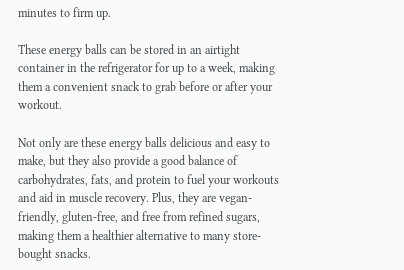minutes to firm up.

These energy balls can be stored in an airtight container in the refrigerator for up to a week, making them a convenient snack to grab before or after your workout.

Not only are these energy balls delicious and easy to make, but they also provide a good balance of carbohydrates, fats, and protein to fuel your workouts and aid in muscle recovery. Plus, they are vegan-friendly, gluten-free, and free from refined sugars, making them a healthier alternative to many store-bought snacks.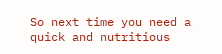So next time you need a quick and nutritious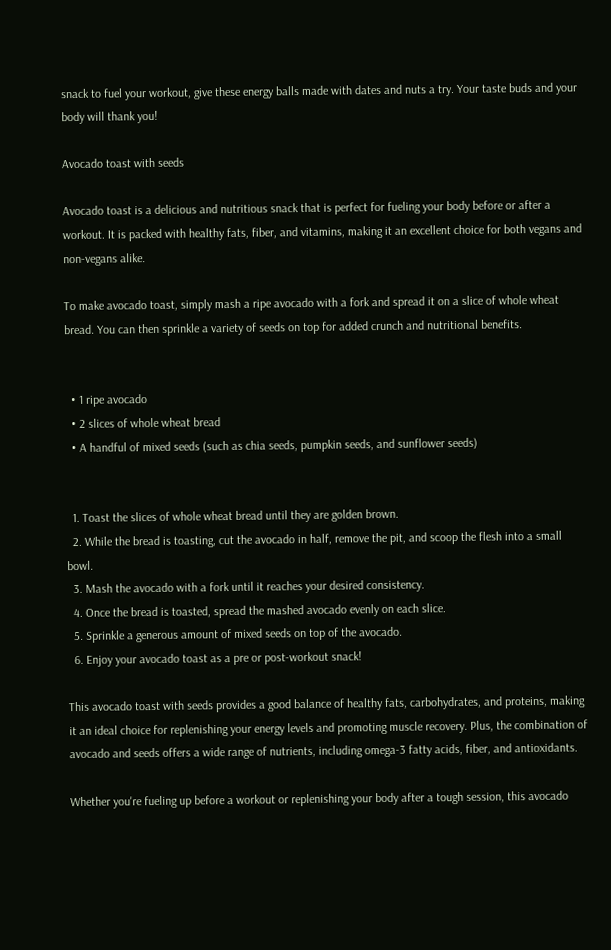snack to fuel your workout, give these energy balls made with dates and nuts a try. Your taste buds and your body will thank you!

Avocado toast with seeds

Avocado toast is a delicious and nutritious snack that is perfect for fueling your body before or after a workout. It is packed with healthy fats, fiber, and vitamins, making it an excellent choice for both vegans and non-vegans alike.

To make avocado toast, simply mash a ripe avocado with a fork and spread it on a slice of whole wheat bread. You can then sprinkle a variety of seeds on top for added crunch and nutritional benefits.


  • 1 ripe avocado
  • 2 slices of whole wheat bread
  • A handful of mixed seeds (such as chia seeds, pumpkin seeds, and sunflower seeds)


  1. Toast the slices of whole wheat bread until they are golden brown.
  2. While the bread is toasting, cut the avocado in half, remove the pit, and scoop the flesh into a small bowl.
  3. Mash the avocado with a fork until it reaches your desired consistency.
  4. Once the bread is toasted, spread the mashed avocado evenly on each slice.
  5. Sprinkle a generous amount of mixed seeds on top of the avocado.
  6. Enjoy your avocado toast as a pre or post-workout snack!

This avocado toast with seeds provides a good balance of healthy fats, carbohydrates, and proteins, making it an ideal choice for replenishing your energy levels and promoting muscle recovery. Plus, the combination of avocado and seeds offers a wide range of nutrients, including omega-3 fatty acids, fiber, and antioxidants.

Whether you're fueling up before a workout or replenishing your body after a tough session, this avocado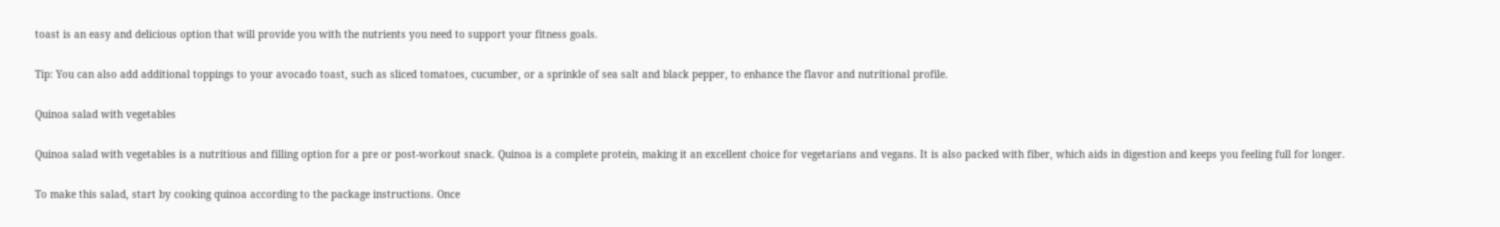toast is an easy and delicious option that will provide you with the nutrients you need to support your fitness goals.

Tip: You can also add additional toppings to your avocado toast, such as sliced tomatoes, cucumber, or a sprinkle of sea salt and black pepper, to enhance the flavor and nutritional profile.

Quinoa salad with vegetables

Quinoa salad with vegetables is a nutritious and filling option for a pre or post-workout snack. Quinoa is a complete protein, making it an excellent choice for vegetarians and vegans. It is also packed with fiber, which aids in digestion and keeps you feeling full for longer.

To make this salad, start by cooking quinoa according to the package instructions. Once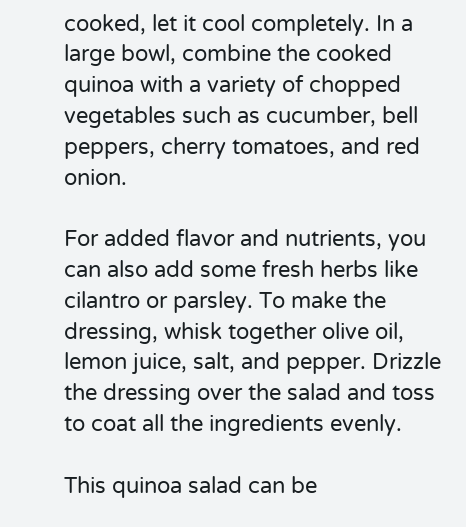cooked, let it cool completely. In a large bowl, combine the cooked quinoa with a variety of chopped vegetables such as cucumber, bell peppers, cherry tomatoes, and red onion.

For added flavor and nutrients, you can also add some fresh herbs like cilantro or parsley. To make the dressing, whisk together olive oil, lemon juice, salt, and pepper. Drizzle the dressing over the salad and toss to coat all the ingredients evenly.

This quinoa salad can be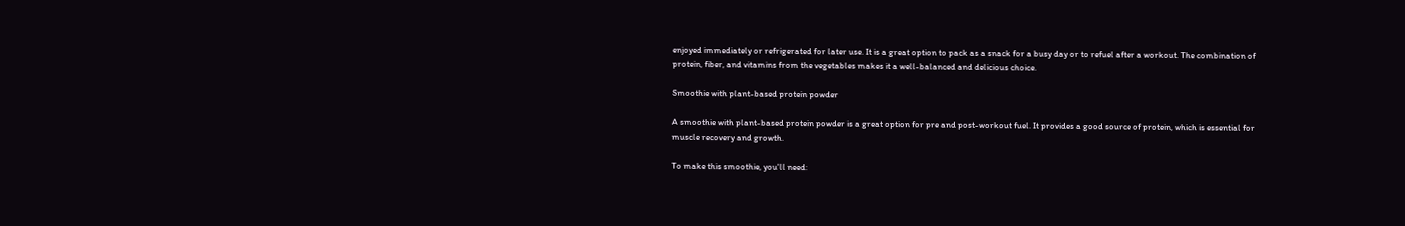enjoyed immediately or refrigerated for later use. It is a great option to pack as a snack for a busy day or to refuel after a workout. The combination of protein, fiber, and vitamins from the vegetables makes it a well-balanced and delicious choice.

Smoothie with plant-based protein powder

A smoothie with plant-based protein powder is a great option for pre and post-workout fuel. It provides a good source of protein, which is essential for muscle recovery and growth.

To make this smoothie, you'll need: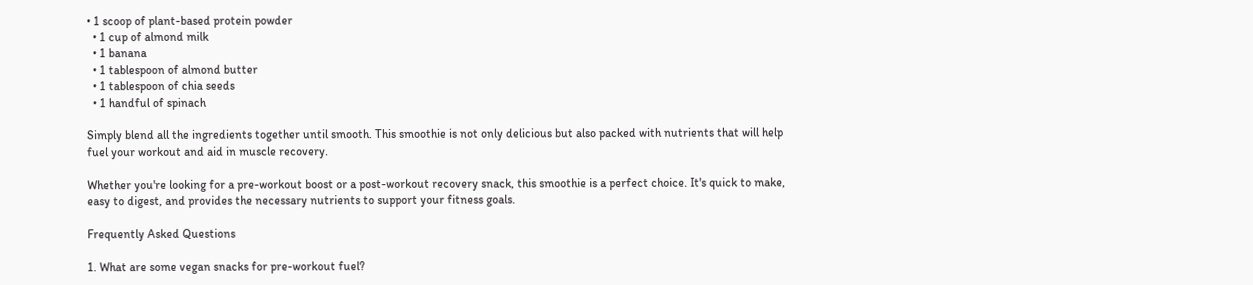• 1 scoop of plant-based protein powder
  • 1 cup of almond milk
  • 1 banana
  • 1 tablespoon of almond butter
  • 1 tablespoon of chia seeds
  • 1 handful of spinach

Simply blend all the ingredients together until smooth. This smoothie is not only delicious but also packed with nutrients that will help fuel your workout and aid in muscle recovery.

Whether you're looking for a pre-workout boost or a post-workout recovery snack, this smoothie is a perfect choice. It's quick to make, easy to digest, and provides the necessary nutrients to support your fitness goals.

Frequently Asked Questions

1. What are some vegan snacks for pre-workout fuel?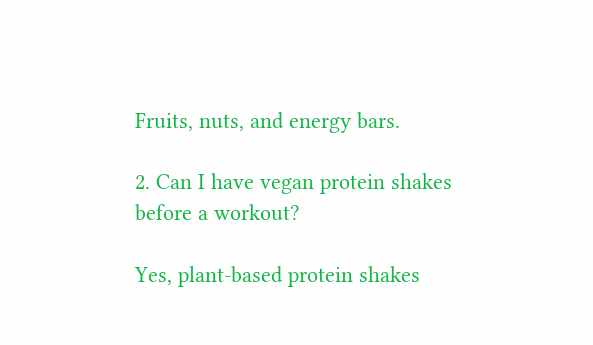Fruits, nuts, and energy bars.

2. Can I have vegan protein shakes before a workout?

Yes, plant-based protein shakes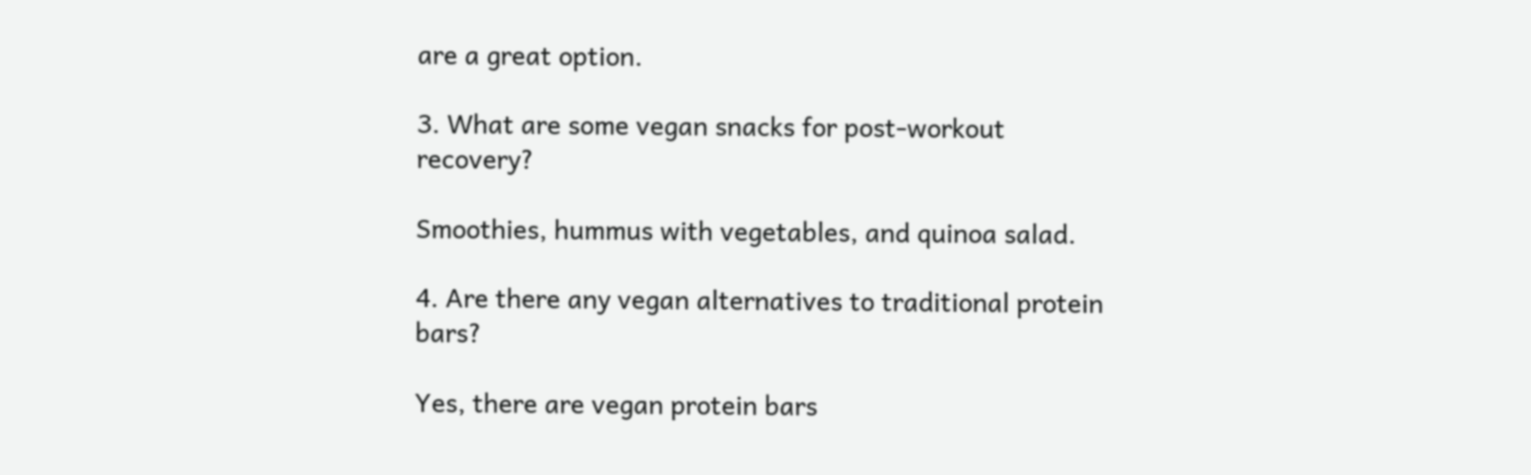are a great option.

3. What are some vegan snacks for post-workout recovery?

Smoothies, hummus with vegetables, and quinoa salad.

4. Are there any vegan alternatives to traditional protein bars?

Yes, there are vegan protein bars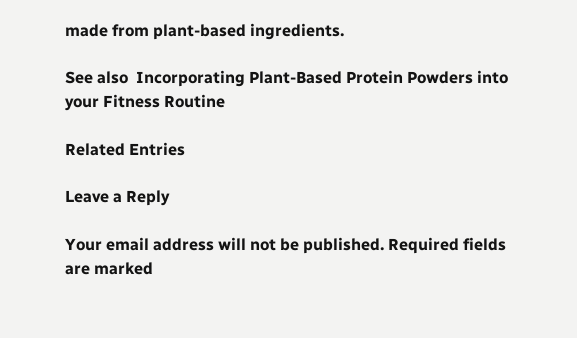made from plant-based ingredients.

See also  Incorporating Plant-Based Protein Powders into your Fitness Routine

Related Entries

Leave a Reply

Your email address will not be published. Required fields are marked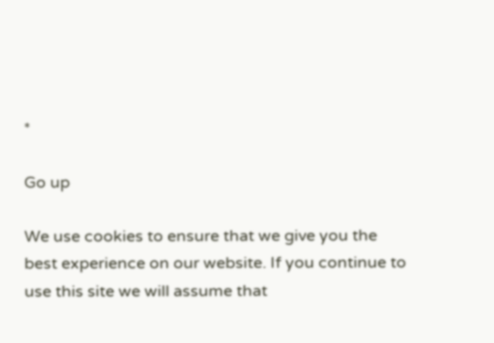*

Go up

We use cookies to ensure that we give you the best experience on our website. If you continue to use this site we will assume that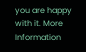you are happy with it. More Information